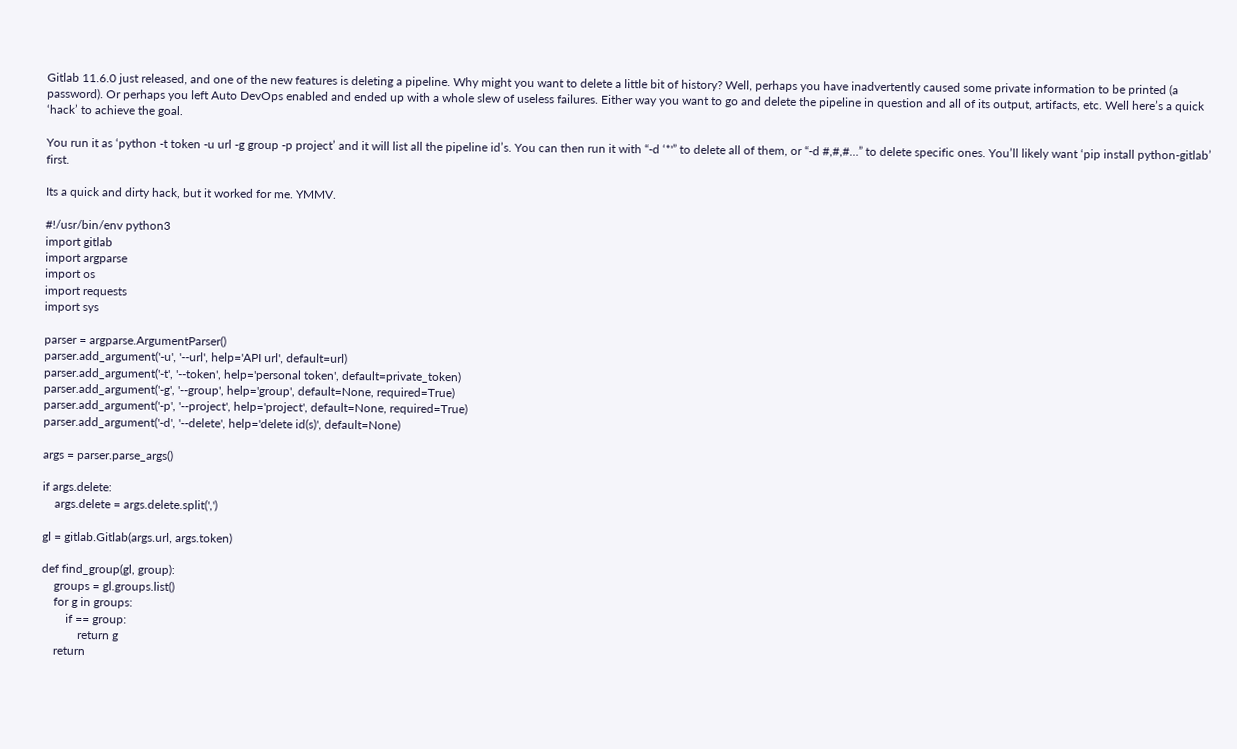Gitlab 11.6.0 just released, and one of the new features is deleting a pipeline. Why might you want to delete a little bit of history? Well, perhaps you have inadvertently caused some private information to be printed (a password). Or perhaps you left Auto DevOps enabled and ended up with a whole slew of useless failures. Either way you want to go and delete the pipeline in question and all of its output, artifacts, etc. Well here’s a quick ‘hack’ to achieve the goal.

You run it as ‘python -t token -u url -g group -p project’ and it will list all the pipeline id’s. You can then run it with “-d ‘*'” to delete all of them, or “-d #,#,#…” to delete specific ones. You’ll likely want ‘pip install python-gitlab’ first.

Its a quick and dirty hack, but it worked for me. YMMV.

#!/usr/bin/env python3
import gitlab
import argparse
import os
import requests
import sys

parser = argparse.ArgumentParser()
parser.add_argument('-u', '--url', help='API url', default=url)
parser.add_argument('-t', '--token', help='personal token', default=private_token)
parser.add_argument('-g', '--group', help='group', default=None, required=True)
parser.add_argument('-p', '--project', help='project', default=None, required=True)
parser.add_argument('-d', '--delete', help='delete id(s)', default=None)

args = parser.parse_args()

if args.delete:
    args.delete = args.delete.split(',')

gl = gitlab.Gitlab(args.url, args.token)

def find_group(gl, group):
    groups = gl.groups.list()
    for g in groups:
        if == group:
            return g
    return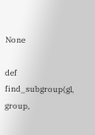None

def find_subgroup(gl, group,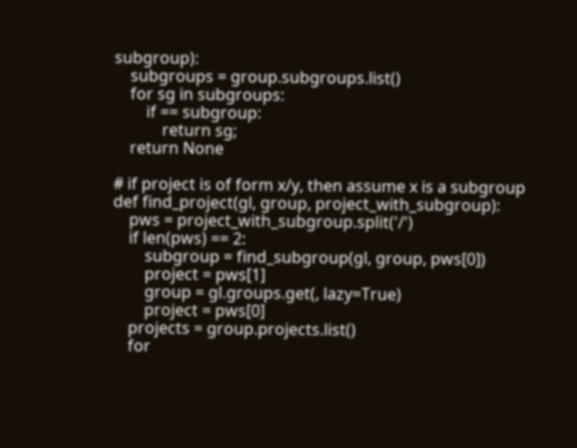subgroup):
    subgroups = group.subgroups.list()
    for sg in subgroups:
        if == subgroup:
            return sg;
    return None

# if project is of form x/y, then assume x is a subgroup
def find_project(gl, group, project_with_subgroup):
    pws = project_with_subgroup.split('/')
    if len(pws) == 2:
        subgroup = find_subgroup(gl, group, pws[0])
        project = pws[1]
        group = gl.groups.get(, lazy=True)
        project = pws[0]
    projects = group.projects.list()
    for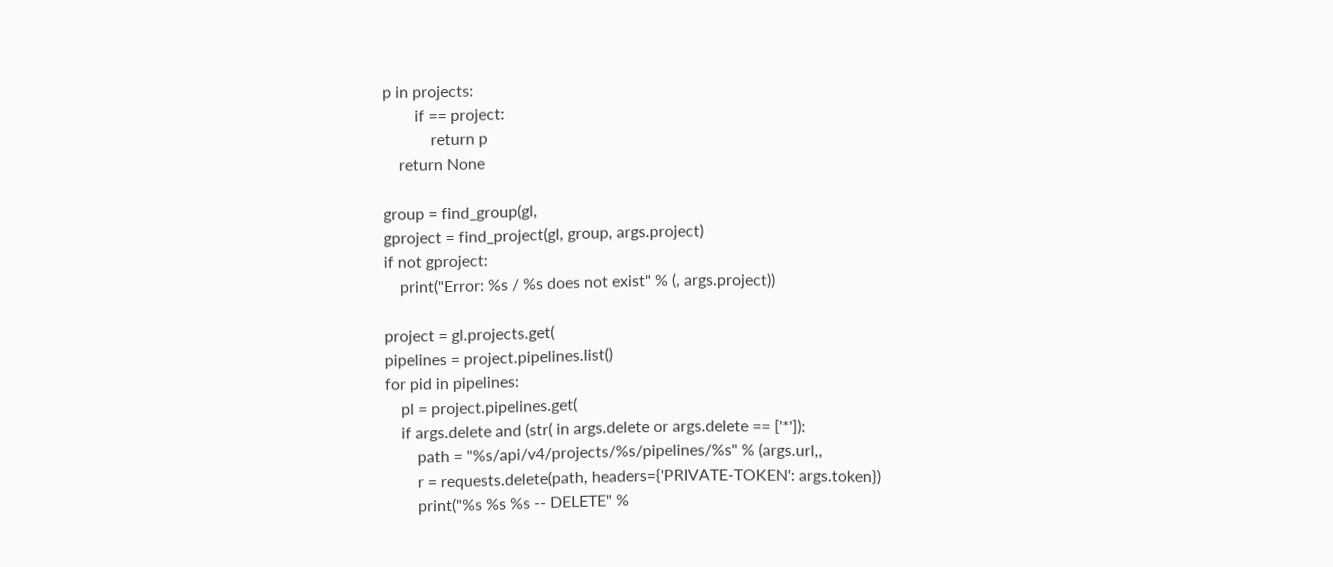p in projects:
        if == project:
            return p
    return None

group = find_group(gl,
gproject = find_project(gl, group, args.project)
if not gproject:
    print("Error: %s / %s does not exist" % (, args.project))

project = gl.projects.get(
pipelines = project.pipelines.list()
for pid in pipelines:
    pl = project.pipelines.get(
    if args.delete and (str( in args.delete or args.delete == ['*']):
        path = "%s/api/v4/projects/%s/pipelines/%s" % (args.url,,
        r = requests.delete(path, headers={'PRIVATE-TOKEN': args.token})
        print("%s %s %s -- DELETE" %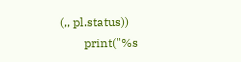(,, pl.status))
        print("%s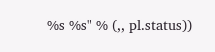%s %s" % (,, pl.status))